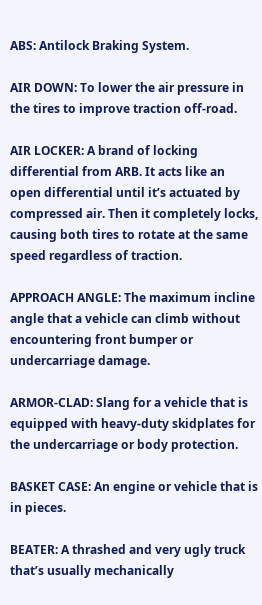ABS: Antilock Braking System.

AIR DOWN: To lower the air pressure in the tires to improve traction off-road.

AIR LOCKER: A brand of locking differential from ARB. It acts like an open differential until it’s actuated by compressed air. Then it completely locks, causing both tires to rotate at the same speed regardless of traction.

APPROACH ANGLE: The maximum incline angle that a vehicle can climb without encountering front bumper or undercarriage damage.

ARMOR-CLAD: Slang for a vehicle that is equipped with heavy-duty skidplates for the undercarriage or body protection.

BASKET CASE: An engine or vehicle that is in pieces.

BEATER: A thrashed and very ugly truck that’s usually mechanically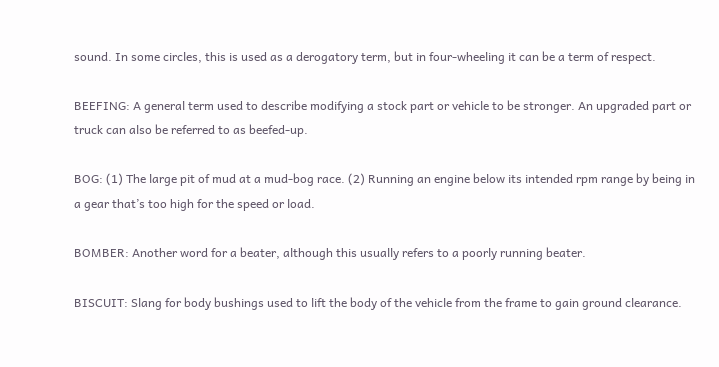sound. In some circles, this is used as a derogatory term, but in four-wheeling it can be a term of respect.

BEEFING: A general term used to describe modifying a stock part or vehicle to be stronger. An upgraded part or truck can also be referred to as beefed-up.

BOG: (1) The large pit of mud at a mud-bog race. (2) Running an engine below its intended rpm range by being in a gear that’s too high for the speed or load.

BOMBER: Another word for a beater, although this usually refers to a poorly running beater.

BISCUIT: Slang for body bushings used to lift the body of the vehicle from the frame to gain ground clearance.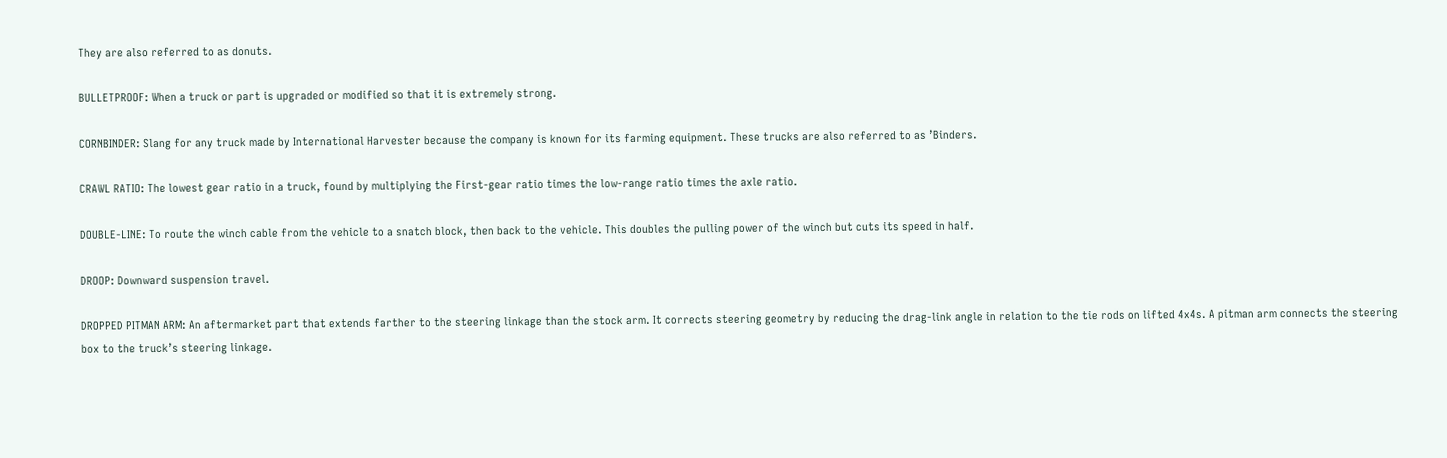They are also referred to as donuts.

BULLETPROOF: When a truck or part is upgraded or modified so that it is extremely strong.

CORNBINDER: Slang for any truck made by International Harvester because the company is known for its farming equipment. These trucks are also referred to as ’Binders.

CRAWL RATIO: The lowest gear ratio in a truck, found by multiplying the First-gear ratio times the low-range ratio times the axle ratio.

DOUBLE-LINE: To route the winch cable from the vehicle to a snatch block, then back to the vehicle. This doubles the pulling power of the winch but cuts its speed in half.

DROOP: Downward suspension travel.

DROPPED PITMAN ARM: An aftermarket part that extends farther to the steering linkage than the stock arm. It corrects steering geometry by reducing the drag-link angle in relation to the tie rods on lifted 4x4s. A pitman arm connects the steering box to the truck’s steering linkage.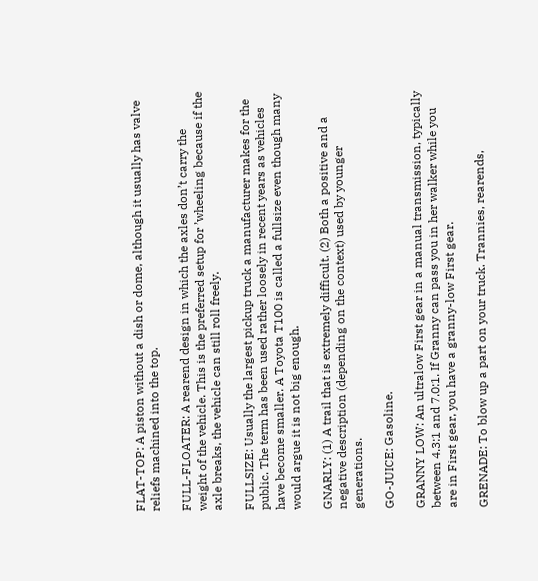FLAT-TOP: A piston without a dish or dome, although it usually has valve reliefs machined into the top.

FULL-FLOATER: A rearend design in which the axles don’t carry the weight of the vehicle. This is the preferred setup for ’wheeling because if the axle breaks, the vehicle can still roll freely.

FULLSIZE: Usually the largest pickup truck a manufacturer makes for the public. The term has been used rather loosely in recent years as vehicles have become smaller. A Toyota T100 is called a fullsize even though many would argue it is not big enough.

GNARLY: (1) A trail that is extremely difficult. (2) Both a positive and a negative description (depending on the context) used by younger generations.

GO-JUICE: Gasoline.

GRANNY LOW: An ultralow First gear in a manual transmission, typically between 4.3:1 and 7.0:1. If Granny can pass you in her walker while you are in First gear, you have a granny-low First gear.

GRENADE: To blow up a part on your truck. Trannies, rearends,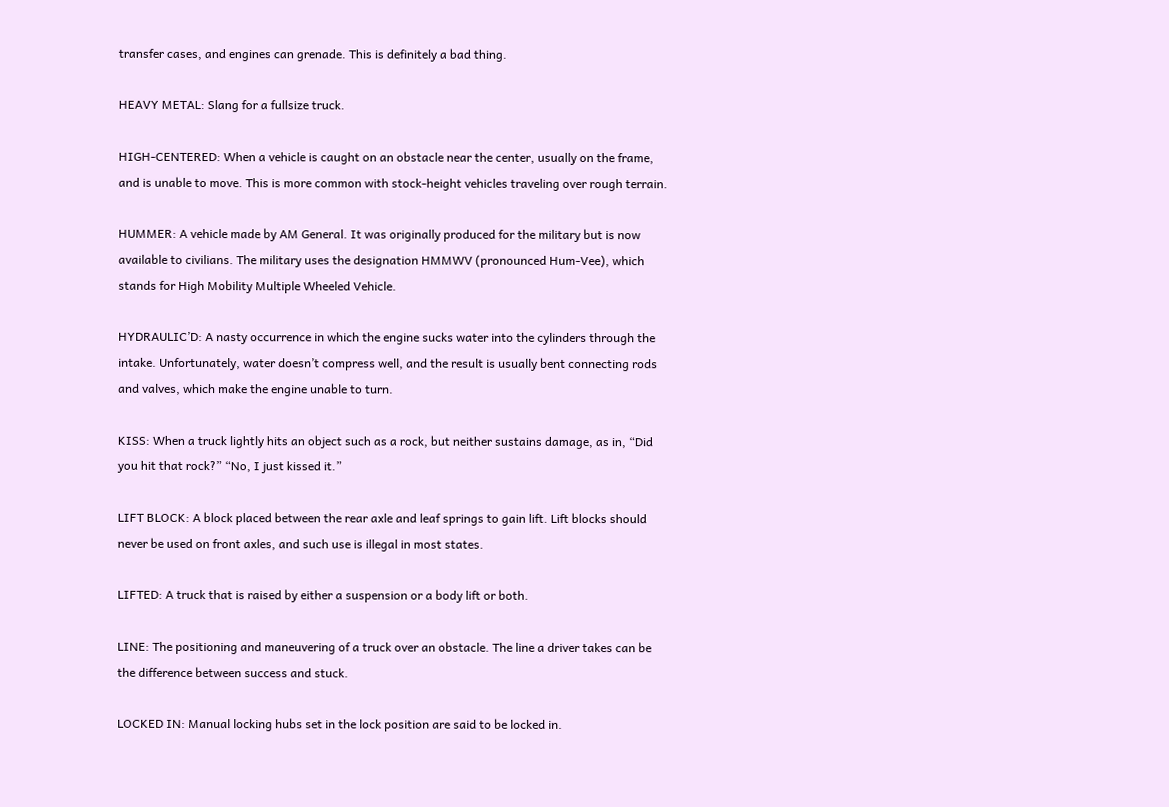transfer cases, and engines can grenade. This is definitely a bad thing.

HEAVY METAL: Slang for a fullsize truck.

HIGH-CENTERED: When a vehicle is caught on an obstacle near the center, usually on the frame, and is unable to move. This is more common with stock-height vehicles traveling over rough terrain.

HUMMER: A vehicle made by AM General. It was originally produced for the military but is now available to civilians. The military uses the designation HMMWV (pronounced Hum-Vee), which stands for High Mobility Multiple Wheeled Vehicle.

HYDRAULIC’D: A nasty occurrence in which the engine sucks water into the cylinders through the intake. Unfortunately, water doesn’t compress well, and the result is usually bent connecting rods and valves, which make the engine unable to turn.

KISS: When a truck lightly hits an object such as a rock, but neither sustains damage, as in, “Did you hit that rock?” “No, I just kissed it.”

LIFT BLOCK: A block placed between the rear axle and leaf springs to gain lift. Lift blocks should never be used on front axles, and such use is illegal in most states.

LIFTED: A truck that is raised by either a suspension or a body lift or both.

LINE: The positioning and maneuvering of a truck over an obstacle. The line a driver takes can be the difference between success and stuck.

LOCKED IN: Manual locking hubs set in the lock position are said to be locked in.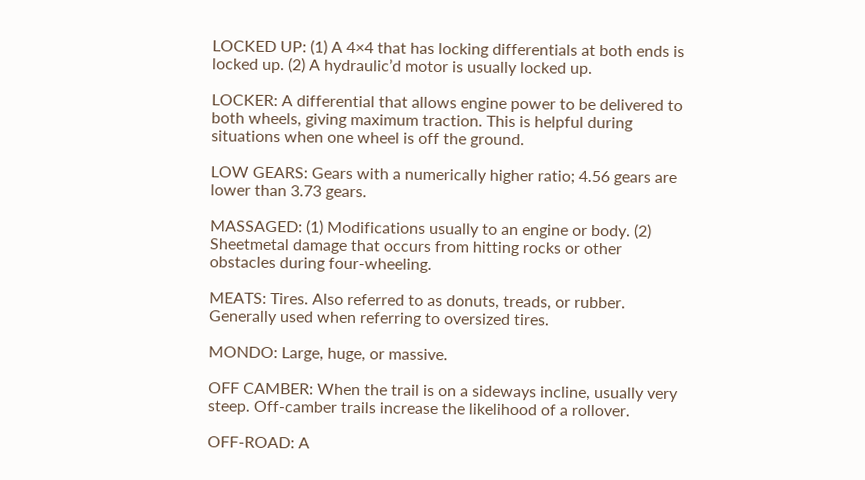LOCKED UP: (1) A 4×4 that has locking differentials at both ends is locked up. (2) A hydraulic’d motor is usually locked up.

LOCKER: A differential that allows engine power to be delivered to both wheels, giving maximum traction. This is helpful during situations when one wheel is off the ground.

LOW GEARS: Gears with a numerically higher ratio; 4.56 gears are lower than 3.73 gears.

MASSAGED: (1) Modifications usually to an engine or body. (2) Sheetmetal damage that occurs from hitting rocks or other obstacles during four-wheeling.

MEATS: Tires. Also referred to as donuts, treads, or rubber. Generally used when referring to oversized tires.

MONDO: Large, huge, or massive.

OFF CAMBER: When the trail is on a sideways incline, usually very steep. Off-camber trails increase the likelihood of a rollover.

OFF-ROAD: A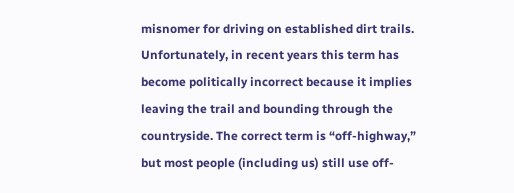misnomer for driving on established dirt trails. Unfortunately, in recent years this term has become politically incorrect because it implies leaving the trail and bounding through the countryside. The correct term is “off-highway,” but most people (including us) still use off-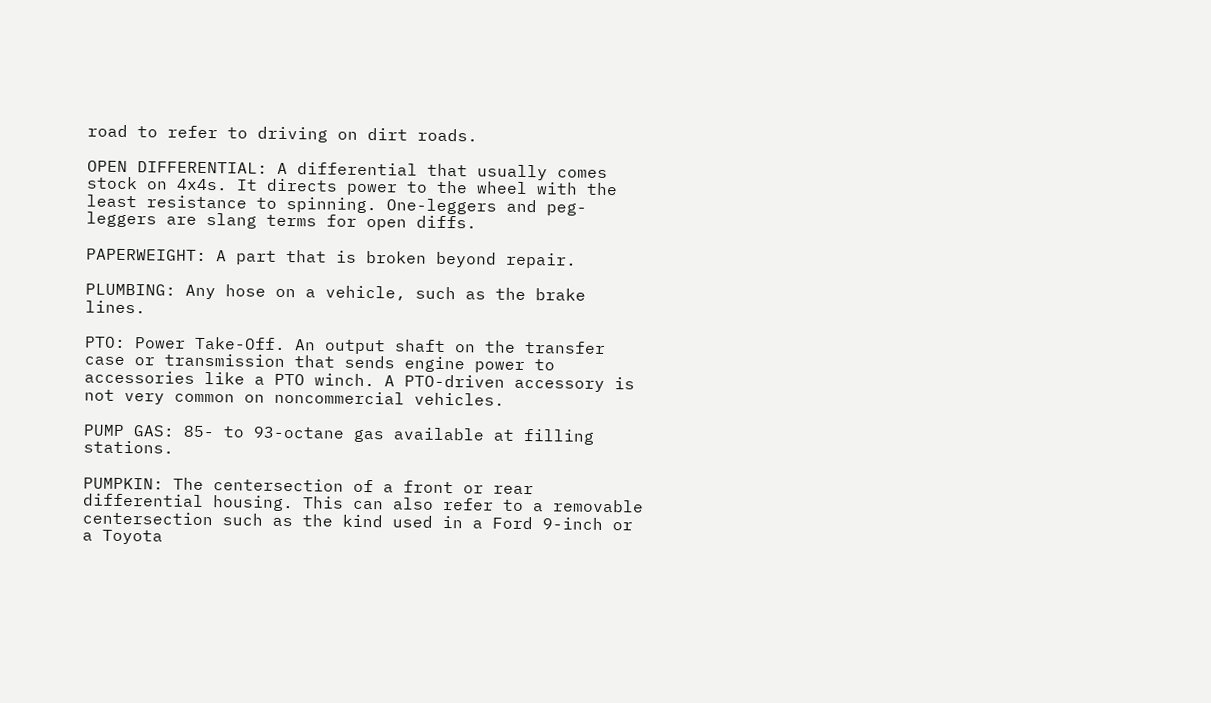road to refer to driving on dirt roads.

OPEN DIFFERENTIAL: A differential that usually comes stock on 4x4s. It directs power to the wheel with the least resistance to spinning. One-leggers and peg-leggers are slang terms for open diffs.

PAPERWEIGHT: A part that is broken beyond repair.

PLUMBING: Any hose on a vehicle, such as the brake lines.

PTO: Power Take-Off. An output shaft on the transfer case or transmission that sends engine power to accessories like a PTO winch. A PTO-driven accessory is not very common on noncommercial vehicles.

PUMP GAS: 85- to 93-octane gas available at filling stations.

PUMPKIN: The centersection of a front or rear differential housing. This can also refer to a removable centersection such as the kind used in a Ford 9-inch or a Toyota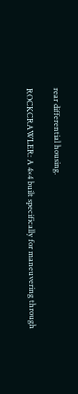rear differential housing.

ROCKCRAWLER: A 4×4 built specifically for maneuvering through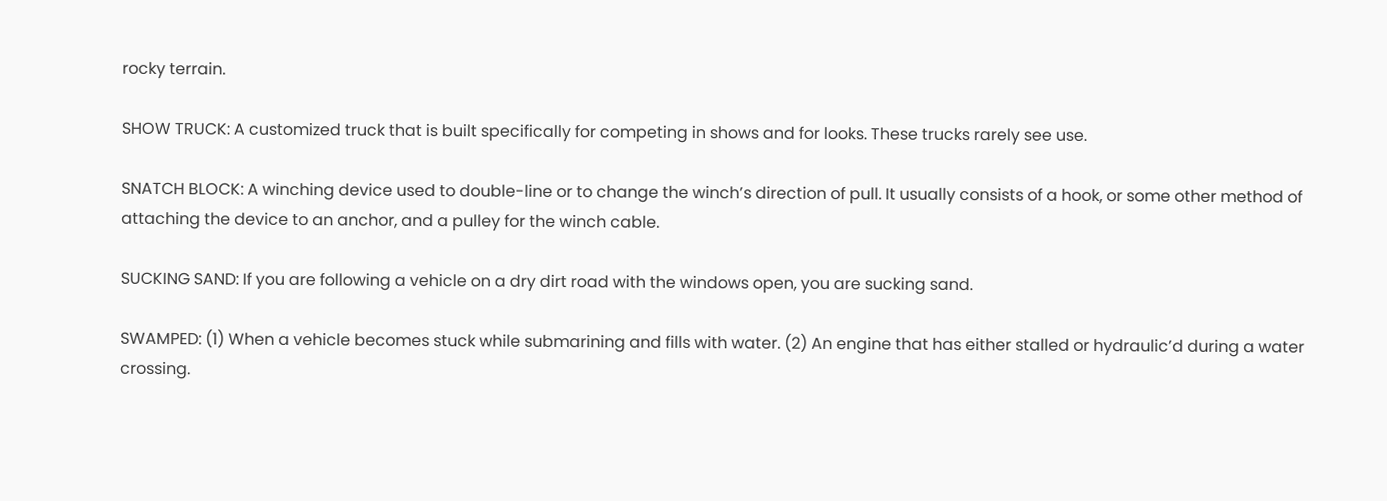rocky terrain.

SHOW TRUCK: A customized truck that is built specifically for competing in shows and for looks. These trucks rarely see use.

SNATCH BLOCK: A winching device used to double-line or to change the winch’s direction of pull. It usually consists of a hook, or some other method of attaching the device to an anchor, and a pulley for the winch cable.

SUCKING SAND: If you are following a vehicle on a dry dirt road with the windows open, you are sucking sand.

SWAMPED: (1) When a vehicle becomes stuck while submarining and fills with water. (2) An engine that has either stalled or hydraulic’d during a water crossing.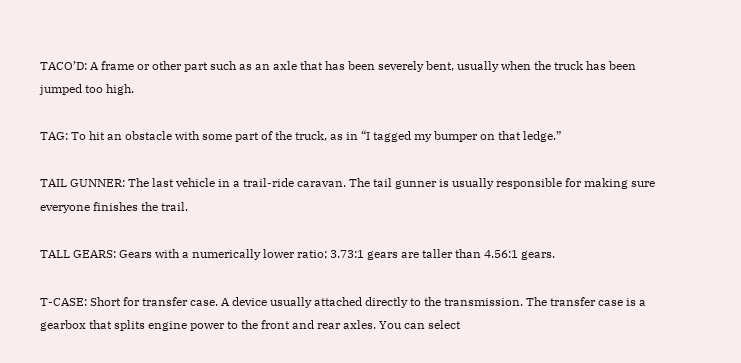TACO’D: A frame or other part such as an axle that has been severely bent, usually when the truck has been jumped too high.

TAG: To hit an obstacle with some part of the truck, as in “I tagged my bumper on that ledge.”

TAIL GUNNER: The last vehicle in a trail-ride caravan. The tail gunner is usually responsible for making sure everyone finishes the trail.

TALL GEARS: Gears with a numerically lower ratio; 3.73:1 gears are taller than 4.56:1 gears.

T-CASE: Short for transfer case. A device usually attached directly to the transmission. The transfer case is a gearbox that splits engine power to the front and rear axles. You can select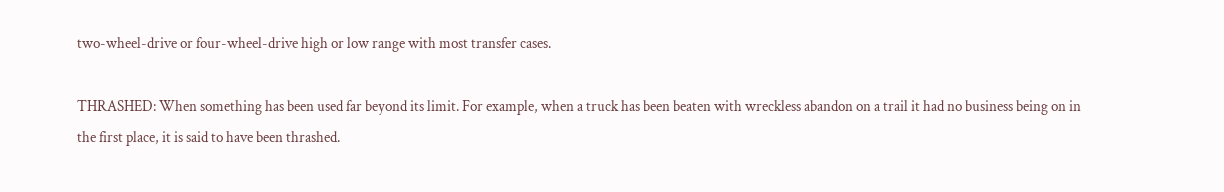two-wheel-drive or four-wheel-drive high or low range with most transfer cases.

THRASHED: When something has been used far beyond its limit. For example, when a truck has been beaten with wreckless abandon on a trail it had no business being on in the first place, it is said to have been thrashed.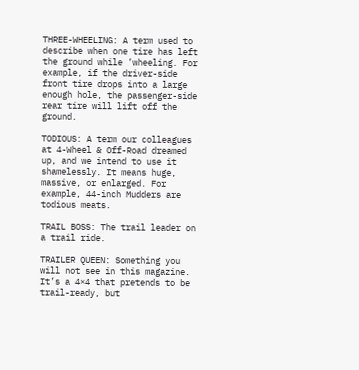THREE-WHEELING: A term used to describe when one tire has left the ground while ’wheeling. For example, if the driver-side front tire drops into a large enough hole, the passenger-side rear tire will lift off the ground.

TODIOUS: A term our colleagues at 4-Wheel & Off-Road dreamed up, and we intend to use it shamelessly. It means huge, massive, or enlarged. For example, 44-inch Mudders are todious meats.

TRAIL BOSS: The trail leader on a trail ride.

TRAILER QUEEN: Something you will not see in this magazine. It’s a 4×4 that pretends to be trail-ready, but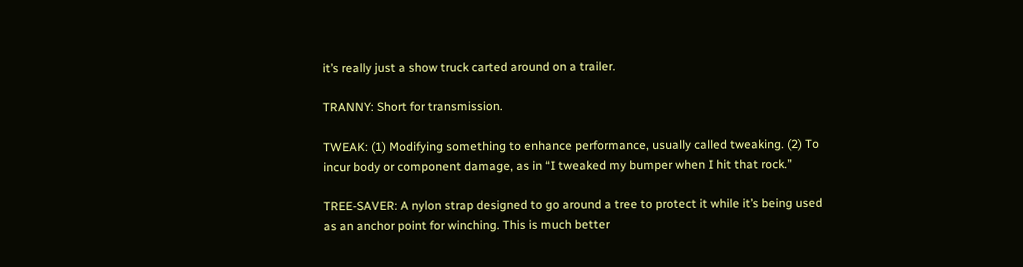it’s really just a show truck carted around on a trailer.

TRANNY: Short for transmission.

TWEAK: (1) Modifying something to enhance performance, usually called tweaking. (2) To incur body or component damage, as in “I tweaked my bumper when I hit that rock.”

TREE-SAVER: A nylon strap designed to go around a tree to protect it while it’s being used as an anchor point for winching. This is much better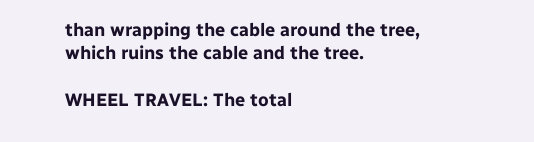than wrapping the cable around the tree, which ruins the cable and the tree.

WHEEL TRAVEL: The total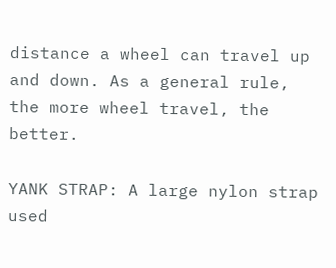distance a wheel can travel up and down. As a general rule, the more wheel travel, the better.

YANK STRAP: A large nylon strap used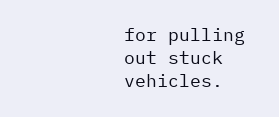for pulling out stuck vehicles.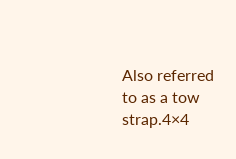Also referred to as a tow strap.4×4